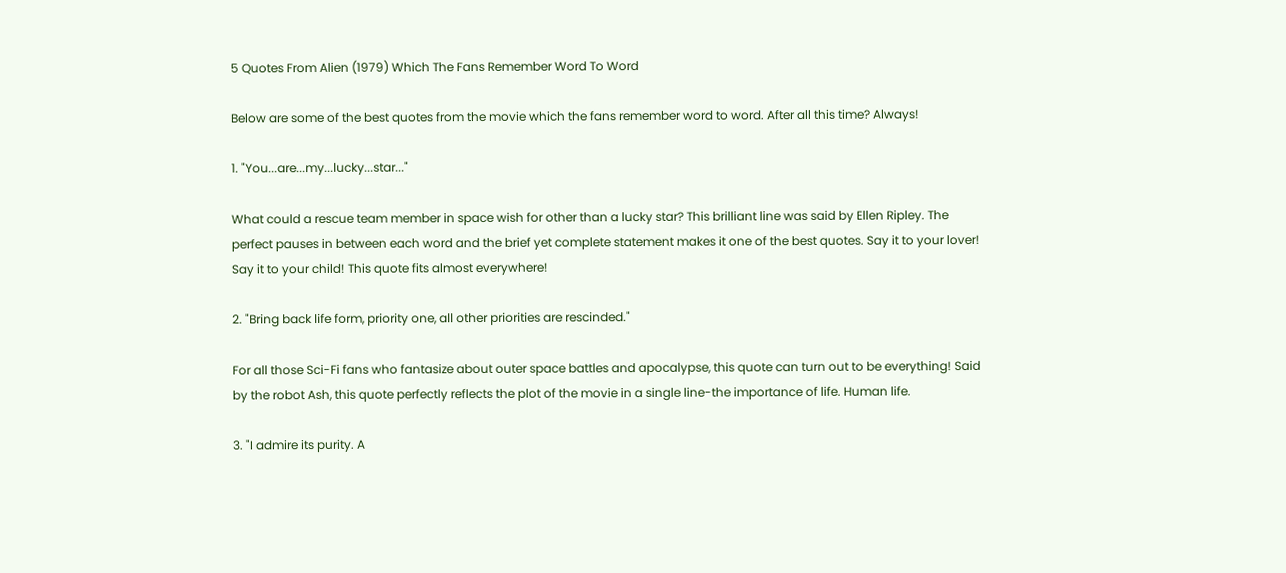5 Quotes From Alien (1979) Which The Fans Remember Word To Word

Below are some of the best quotes from the movie which the fans remember word to word. After all this time? Always!

1. "You...are...my...lucky...star..."

What could a rescue team member in space wish for other than a lucky star? This brilliant line was said by Ellen Ripley. The perfect pauses in between each word and the brief yet complete statement makes it one of the best quotes. Say it to your lover! Say it to your child! This quote fits almost everywhere!

2. "Bring back life form, priority one, all other priorities are rescinded."

For all those Sci-Fi fans who fantasize about outer space battles and apocalypse, this quote can turn out to be everything! Said by the robot Ash, this quote perfectly reflects the plot of the movie in a single line-the importance of life. Human life.

3. "I admire its purity. A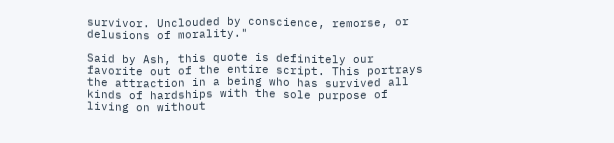survivor. Unclouded by conscience, remorse, or delusions of morality."

Said by Ash, this quote is definitely our favorite out of the entire script. This portrays the attraction in a being who has survived all kinds of hardships with the sole purpose of living on without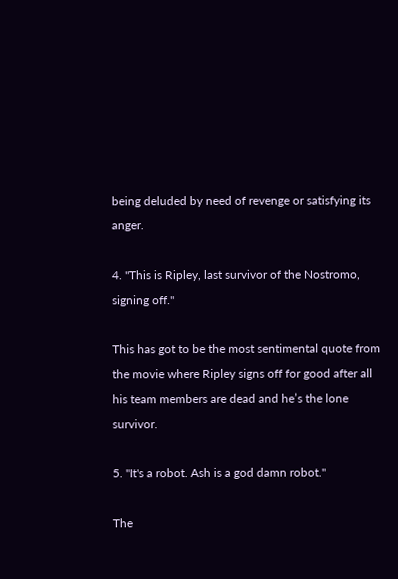being deluded by need of revenge or satisfying its anger.

4. "This is Ripley, last survivor of the Nostromo, signing off."

This has got to be the most sentimental quote from the movie where Ripley signs off for good after all his team members are dead and he’s the lone survivor.

5. "It's a robot. Ash is a god damn robot."

The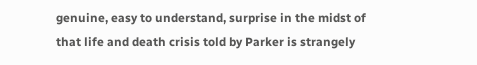genuine, easy to understand, surprise in the midst of that life and death crisis told by Parker is strangely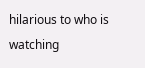hilarious to who is watching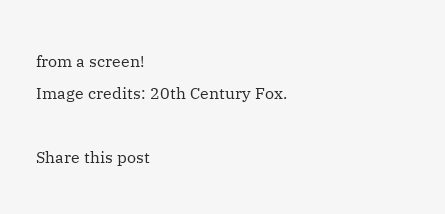from a screen!
Image credits: 20th Century Fox.

Share this post